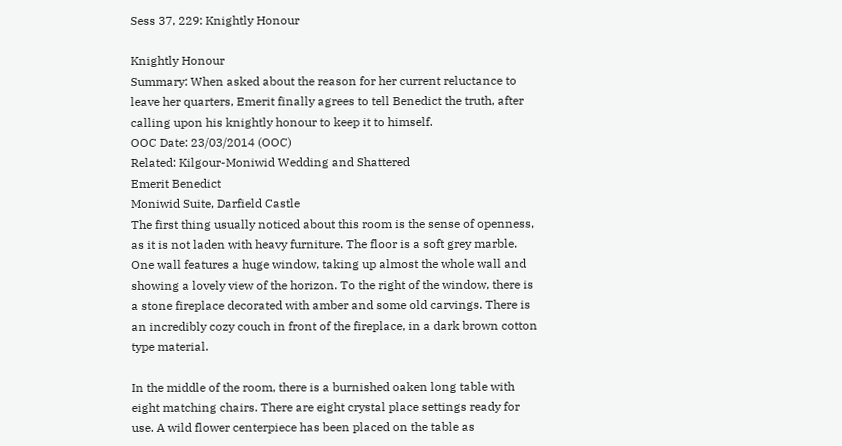Sess 37, 229: Knightly Honour

Knightly Honour
Summary: When asked about the reason for her current reluctance to leave her quarters, Emerit finally agrees to tell Benedict the truth, after calling upon his knightly honour to keep it to himself.
OOC Date: 23/03/2014 (OOC)
Related: Kilgour-Moniwid Wedding and Shattered
Emerit Benedict
Moniwid Suite, Darfield Castle
The first thing usually noticed about this room is the sense of openness, as it is not laden with heavy furniture. The floor is a soft grey marble. One wall features a huge window, taking up almost the whole wall and showing a lovely view of the horizon. To the right of the window, there is a stone fireplace decorated with amber and some old carvings. There is an incredibly cozy couch in front of the fireplace, in a dark brown cotton type material.

In the middle of the room, there is a burnished oaken long table with eight matching chairs. There are eight crystal place settings ready for use. A wild flower centerpiece has been placed on the table as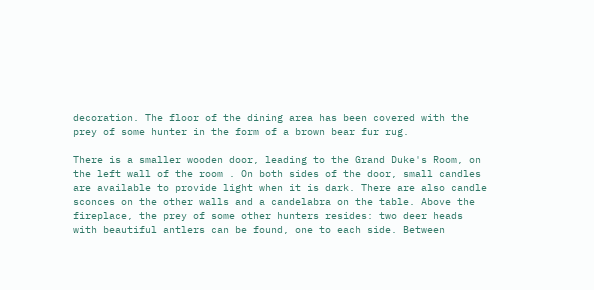decoration. The floor of the dining area has been covered with the prey of some hunter in the form of a brown bear fur rug.

There is a smaller wooden door, leading to the Grand Duke's Room, on the left wall of the room . On both sides of the door, small candles are available to provide light when it is dark. There are also candle sconces on the other walls and a candelabra on the table. Above the fireplace, the prey of some other hunters resides: two deer heads with beautiful antlers can be found, one to each side. Between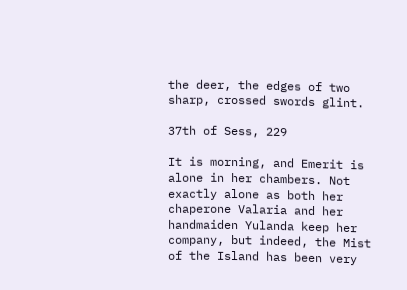the deer, the edges of two sharp, crossed swords glint.

37th of Sess, 229

It is morning, and Emerit is alone in her chambers. Not exactly alone as both her chaperone Valaria and her handmaiden Yulanda keep her company, but indeed, the Mist of the Island has been very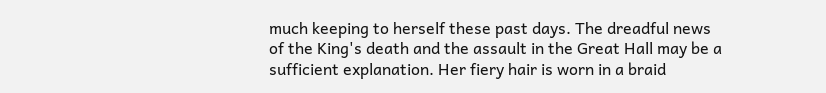much keeping to herself these past days. The dreadful news of the King's death and the assault in the Great Hall may be a sufficient explanation. Her fiery hair is worn in a braid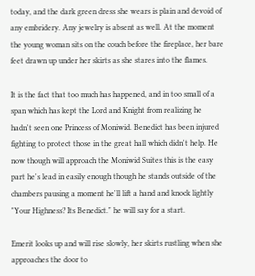today, and the dark green dress she wears is plain and devoid of any embridery. Any jewelry is absent as well. At the moment the young woman sits on the couch before the fireplace, her bare feet drawn up under her skirts as she stares into the flames.

It is the fact that too much has happened, and in too small of a span which has kept the Lord and Knight from realizing he hadn't seen one Princess of Moniwid. Benedict has been injured fighting to protect those in the great hall which didn't help. He now though will approach the Moniwid Suites this is the easy part he's lead in easily enough though he stands outside of the chambers pausing a moment he'll lift a hand and knock lightly "Your Highness? Its Benedict." he will say for a start.

Emerit looks up and will rise slowly, her skirts rustling when she approaches the door to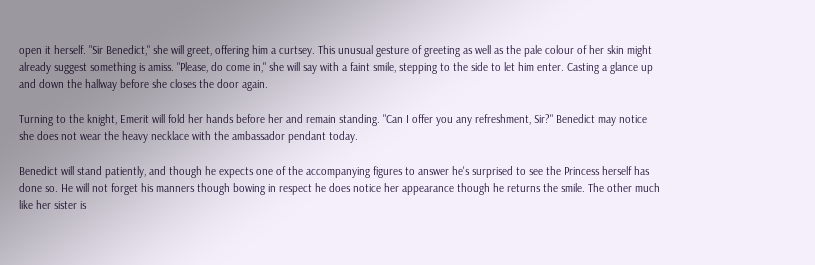open it herself. "Sir Benedict," she will greet, offering him a curtsey. This unusual gesture of greeting as well as the pale colour of her skin might already suggest something is amiss. "Please, do come in," she will say with a faint smile, stepping to the side to let him enter. Casting a glance up and down the hallway before she closes the door again.

Turning to the knight, Emerit will fold her hands before her and remain standing. "Can I offer you any refreshment, Sir?" Benedict may notice she does not wear the heavy necklace with the ambassador pendant today.

Benedict will stand patiently, and though he expects one of the accompanying figures to answer he's surprised to see the Princess herself has done so. He will not forget his manners though bowing in respect he does notice her appearance though he returns the smile. The other much like her sister is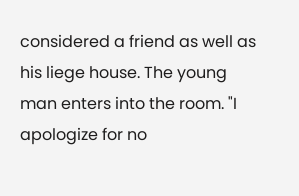considered a friend as well as his liege house. The young man enters into the room. "I apologize for no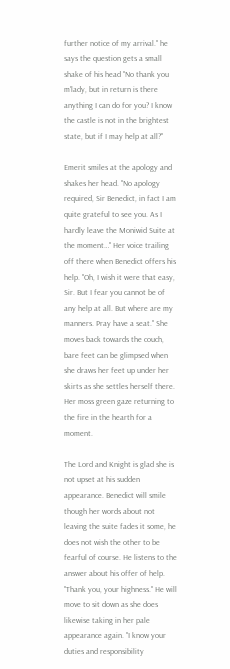further notice of my arrival." he says the question gets a small shake of his head "No thank you m'lady, but in return is there anything I can do for you? I know the castle is not in the brightest state, but if I may help at all?"

Emerit smiles at the apology and shakes her head. "No apology required, Sir Benedict, in fact I am quite grateful to see you. As I hardly leave the Moniwid Suite at the moment…" Her voice trailing off there when Benedict offers his help. "Oh, I wish it were that easy, Sir. But I fear you cannot be of any help at all. But where are my manners. Pray have a seat." She moves back towards the couch, bare feet can be glimpsed when she draws her feet up under her skirts as she settles herself there. Her moss green gaze returning to the fire in the hearth for a moment.

The Lord and Knight is glad she is not upset at his sudden appearance. Benedict will smile though her words about not leaving the suite fades it some, he does not wish the other to be fearful of course. He listens to the answer about his offer of help. "Thank you, your highness." He will move to sit down as she does likewise taking in her pale appearance again. "I know your duties and responsibility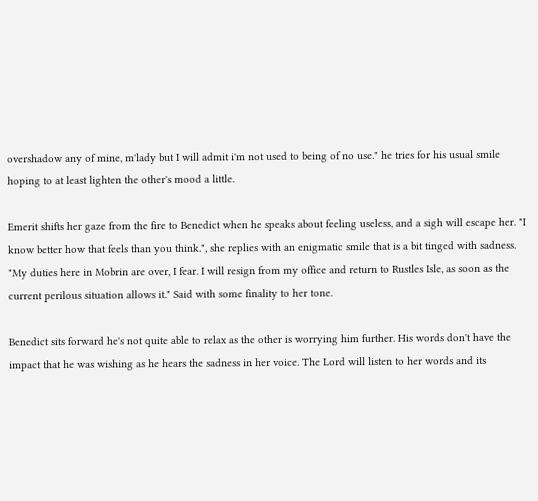overshadow any of mine, m'lady but I will admit i'm not used to being of no use." he tries for his usual smile hoping to at least lighten the other's mood a little.

Emerit shifts her gaze from the fire to Benedict when he speaks about feeling useless, and a sigh will escape her. "I know better how that feels than you think.", she replies with an enigmatic smile that is a bit tinged with sadness. "My duties here in Mobrin are over, I fear. I will resign from my office and return to Rustles Isle, as soon as the current perilous situation allows it." Said with some finality to her tone.

Benedict sits forward he's not quite able to relax as the other is worrying him further. His words don't have the impact that he was wishing as he hears the sadness in her voice. The Lord will listen to her words and its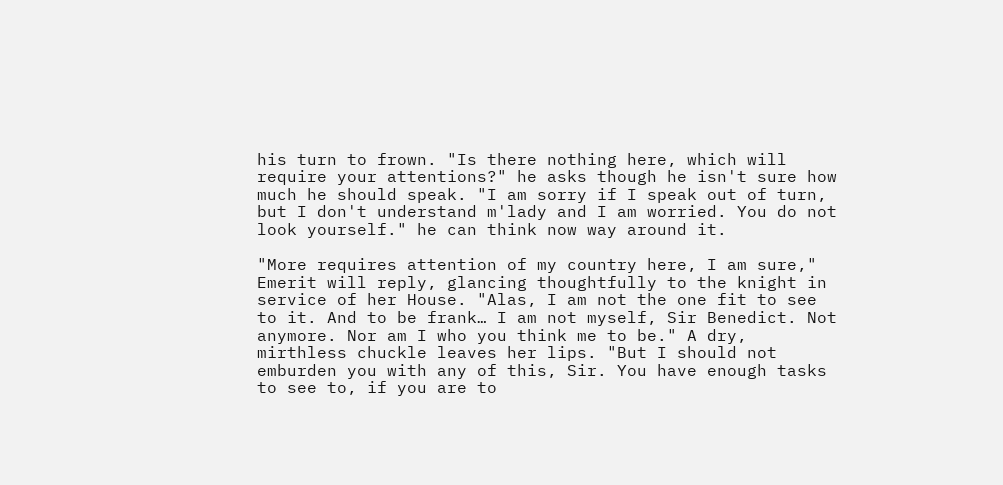his turn to frown. "Is there nothing here, which will require your attentions?" he asks though he isn't sure how much he should speak. "I am sorry if I speak out of turn, but I don't understand m'lady and I am worried. You do not look yourself." he can think now way around it.

"More requires attention of my country here, I am sure," Emerit will reply, glancing thoughtfully to the knight in service of her House. "Alas, I am not the one fit to see to it. And to be frank… I am not myself, Sir Benedict. Not anymore. Nor am I who you think me to be." A dry, mirthless chuckle leaves her lips. "But I should not emburden you with any of this, Sir. You have enough tasks to see to, if you are to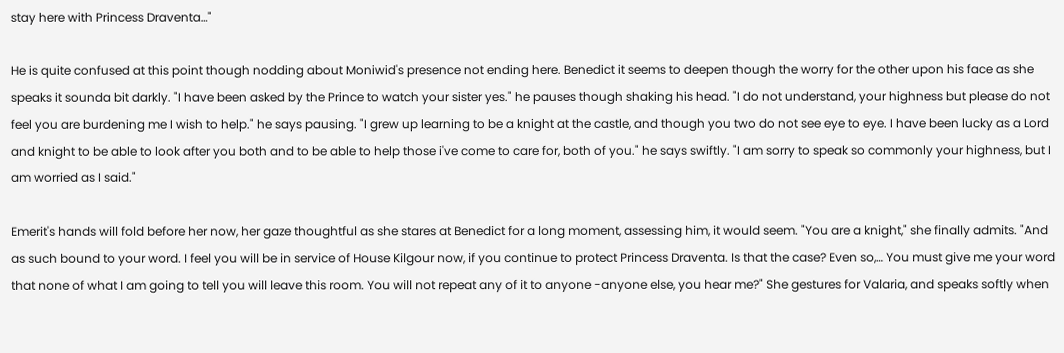stay here with Princess Draventa…"

He is quite confused at this point though nodding about Moniwid's presence not ending here. Benedict it seems to deepen though the worry for the other upon his face as she speaks it sounda bit darkly. "I have been asked by the Prince to watch your sister yes." he pauses though shaking his head. "I do not understand, your highness but please do not feel you are burdening me I wish to help." he says pausing. "I grew up learning to be a knight at the castle, and though you two do not see eye to eye. I have been lucky as a Lord and knight to be able to look after you both and to be able to help those i've come to care for, both of you." he says swiftly. "I am sorry to speak so commonly your highness, but I am worried as I said."

Emerit's hands will fold before her now, her gaze thoughtful as she stares at Benedict for a long moment, assessing him, it would seem. "You are a knight," she finally admits. "And as such bound to your word. I feel you will be in service of House Kilgour now, if you continue to protect Princess Draventa. Is that the case? Even so,… You must give me your word that none of what I am going to tell you will leave this room. You will not repeat any of it to anyone -anyone else, you hear me?" She gestures for Valaria, and speaks softly when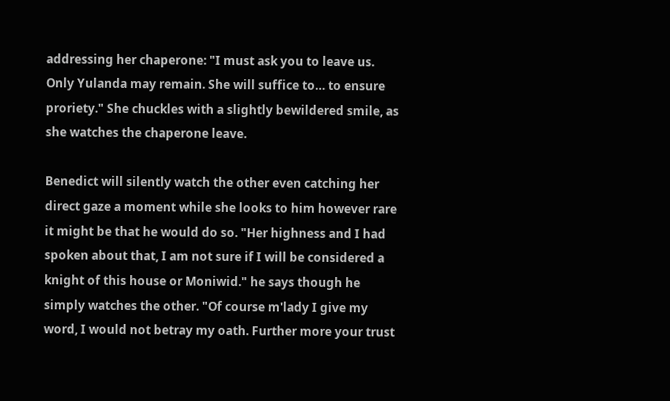addressing her chaperone: "I must ask you to leave us. Only Yulanda may remain. She will suffice to… to ensure proriety." She chuckles with a slightly bewildered smile, as she watches the chaperone leave.

Benedict will silently watch the other even catching her direct gaze a moment while she looks to him however rare it might be that he would do so. "Her highness and I had spoken about that, I am not sure if I will be considered a knight of this house or Moniwid." he says though he simply watches the other. "Of course m'lady I give my word, I would not betray my oath. Further more your trust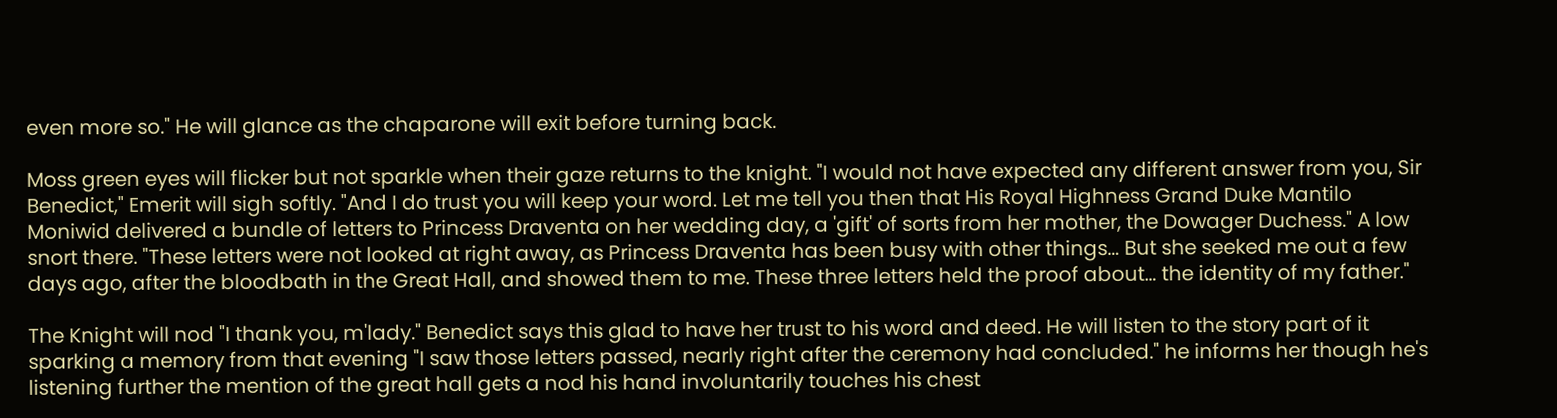even more so." He will glance as the chaparone will exit before turning back.

Moss green eyes will flicker but not sparkle when their gaze returns to the knight. "I would not have expected any different answer from you, Sir Benedict," Emerit will sigh softly. "And I do trust you will keep your word. Let me tell you then that His Royal Highness Grand Duke Mantilo Moniwid delivered a bundle of letters to Princess Draventa on her wedding day, a 'gift' of sorts from her mother, the Dowager Duchess." A low snort there. "These letters were not looked at right away, as Princess Draventa has been busy with other things… But she seeked me out a few days ago, after the bloodbath in the Great Hall, and showed them to me. These three letters held the proof about… the identity of my father."

The Knight will nod "I thank you, m'lady." Benedict says this glad to have her trust to his word and deed. He will listen to the story part of it sparking a memory from that evening "I saw those letters passed, nearly right after the ceremony had concluded." he informs her though he's listening further the mention of the great hall gets a nod his hand involuntarily touches his chest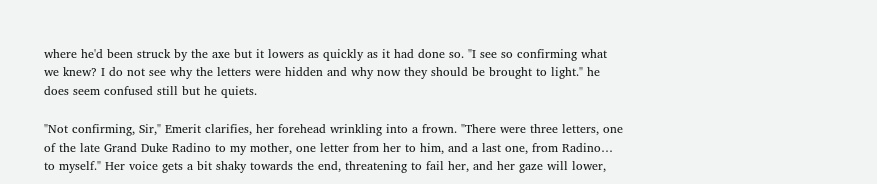where he'd been struck by the axe but it lowers as quickly as it had done so. "I see so confirming what we knew? I do not see why the letters were hidden and why now they should be brought to light." he does seem confused still but he quiets.

"Not confirming, Sir," Emerit clarifies, her forehead wrinkling into a frown. "There were three letters, one of the late Grand Duke Radino to my mother, one letter from her to him, and a last one, from Radino… to myself." Her voice gets a bit shaky towards the end, threatening to fail her, and her gaze will lower,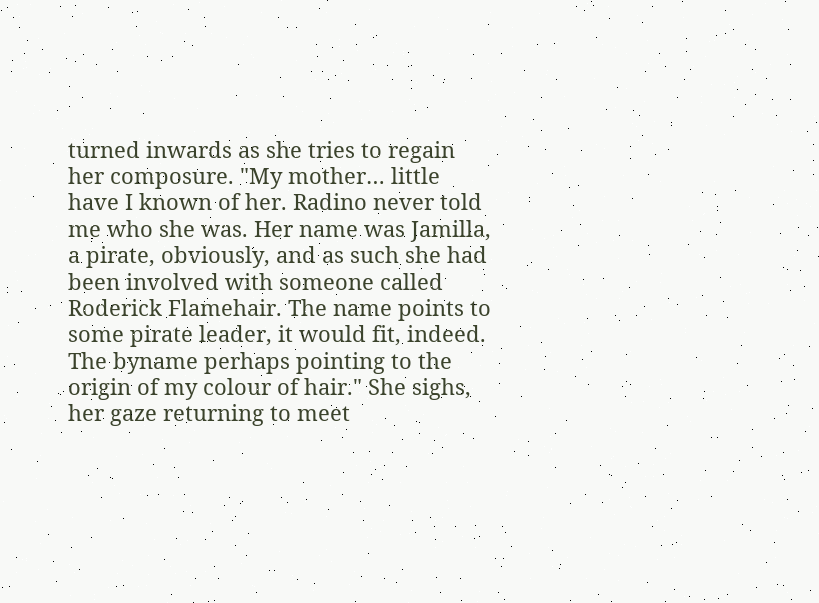turned inwards as she tries to regain her composure. "My mother… little have I known of her. Radino never told me who she was. Her name was Jamilla, a pirate, obviously, and as such she had been involved with someone called Roderick Flamehair. The name points to some pirate leader, it would fit, indeed. The byname perhaps pointing to the origin of my colour of hair." She sighs, her gaze returning to meet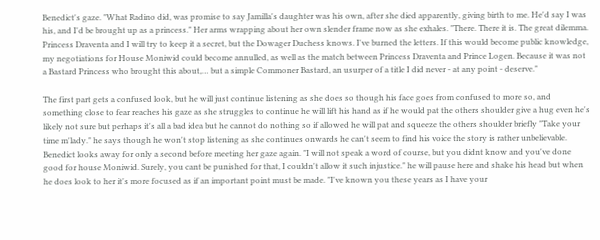Benedict's gaze. "What Radino did, was promise to say Jamilla's daughter was his own, after she died apparently, giving birth to me. He'd say I was his, and I'd be brought up as a princess." Her arms wrapping about her own slender frame now as she exhales. "There. There it is. The great dilemma. Princess Draventa and I will try to keep it a secret, but the Dowager Duchess knows. I've burned the letters. If this would become public knowledge, my negotiations for House Moniwid could become annulled, as well as the match between Princess Draventa and Prince Logen. Because it was not a Bastard Princess who brought this about,… but a simple Commoner Bastard, an usurper of a title I did never - at any point - deserve."

The first part gets a confused look, but he will just continue listening as she does so though his face goes from confused to more so, and something close to fear reaches his gaze as she struggles to continue he will lift his hand as if he would pat the others shoulder give a hug even he's likely not sure but perhaps it's all a bad idea but he cannot do nothing so if allowed he will pat and squeeze the others shoulder briefly "Take your time m'lady." he says though he won't stop listening as she continues onwards he can't seem to find his voice the story is rather unbelievable. Benedict looks away for only a second before meeting her gaze again. "I will not speak a word of course, but you didnt know and you've done good for house Moniwid. Surely, you cant be punished for that, I couldn't allow it such injustice." he will pause here and shake his head but when he does look to her it's more focused as if an important point must be made. "I've known you these years as I have your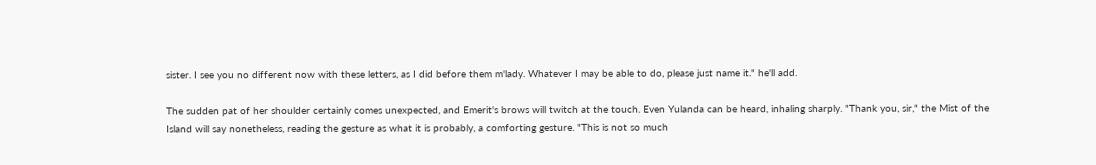sister. I see you no different now with these letters, as I did before them m'lady. Whatever I may be able to do, please just name it." he'll add.

The sudden pat of her shoulder certainly comes unexpected, and Emerit's brows will twitch at the touch. Even Yulanda can be heard, inhaling sharply. "Thank you, sir," the Mist of the Island will say nonetheless, reading the gesture as what it is probably, a comforting gesture. "This is not so much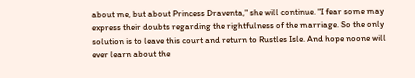about me, but about Princess Draventa," she will continue. "I fear some may express their doubts regarding the rightfulness of the marriage. So the only solution is to leave this court and return to Rustles Isle. And hope noone will ever learn about the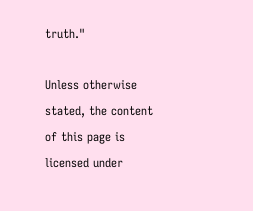truth."

Unless otherwise stated, the content of this page is licensed under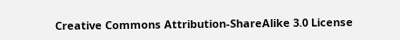Creative Commons Attribution-ShareAlike 3.0 License